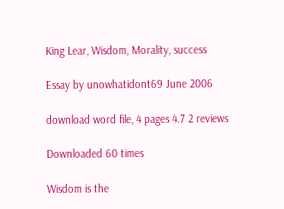King Lear, Wisdom, Morality, success

Essay by unowhatidont69 June 2006

download word file, 4 pages 4.7 2 reviews

Downloaded 60 times

Wisdom is the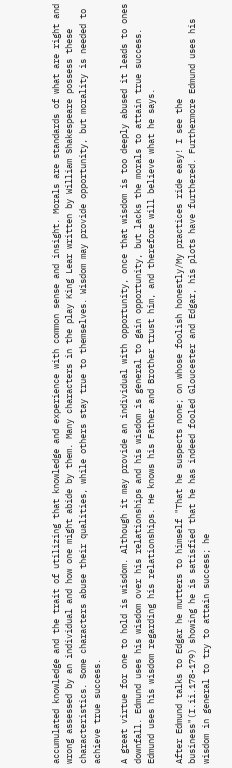accumulated knowledge and the trait of utilizing that knowledge and experience with common sense and insight. Morals are standards of what are right and wrong assessed by an individual and how one might abide by them. Many characters in the play King Lear written by William Shakespeare possess these characteristics. Some characters abuse their qualities, while others stay true to themselves. Wisdom may provide opportunity, but morality is needed to achieve true success.

A great virtue for one to hold is wisdom. Although it may provide an individual with opportunity, once that wisdom is too deeply abused it leads to ones downfall. Edmund uses his wisdom over his relationships and his wisdom is general to gain opportunity, but lacks the morals to attain true success. Edmund uses his wisdom regarding his relationships. He knows his Father and Brother trust him, and therefore will believe what he says.

After Edmund talks to Edgar he mutters to himself "That he suspects none; on whose foolish honestly/My practices ride easy! I see the business"(I.ii.178-179) showing he is satisfied that he has indeed fooled Gloucester and Edgar, his plots have furthered. Furthermore Edmund uses his wisdom in general to try to attain success; he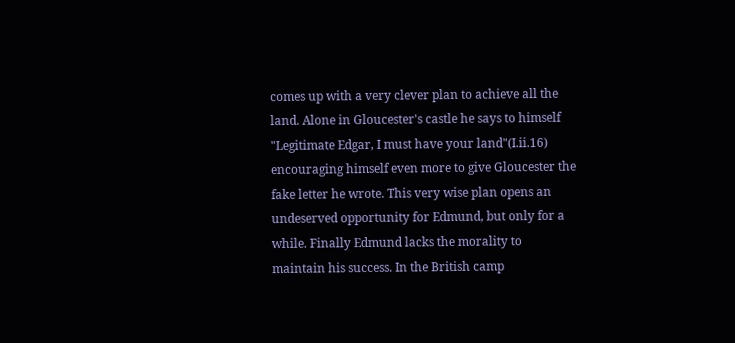comes up with a very clever plan to achieve all the land. Alone in Gloucester's castle he says to himself "Legitimate Edgar, I must have your land"(I.ii.16) encouraging himself even more to give Gloucester the fake letter he wrote. This very wise plan opens an undeserved opportunity for Edmund, but only for a while. Finally Edmund lacks the morality to maintain his success. In the British camp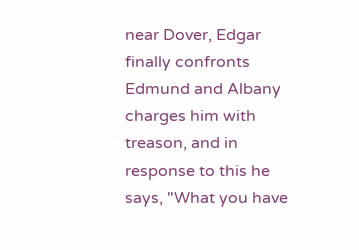near Dover, Edgar finally confronts Edmund and Albany charges him with treason, and in response to this he says, "What you have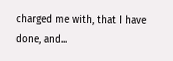charged me with, that I have done, and...